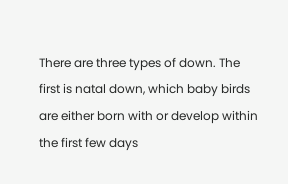There are three types of down. The first is natal down, which baby birds are either born with or develop within the first few days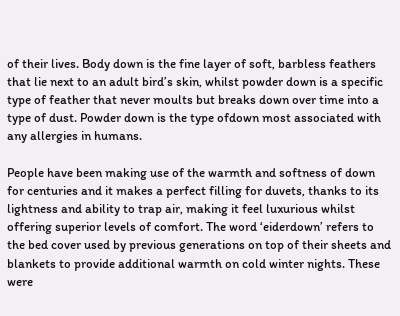of their lives. Body down is the fine layer of soft, barbless feathers that lie next to an adult bird’s skin, whilst powder down is a specific type of feather that never moults but breaks down over time into a type of dust. Powder down is the type ofdown most associated with any allergies in humans.

People have been making use of the warmth and softness of down for centuries and it makes a perfect filling for duvets, thanks to its lightness and ability to trap air, making it feel luxurious whilst offering superior levels of comfort. The word ‘eiderdown’ refers to the bed cover used by previous generations on top of their sheets and blankets to provide additional warmth on cold winter nights. These were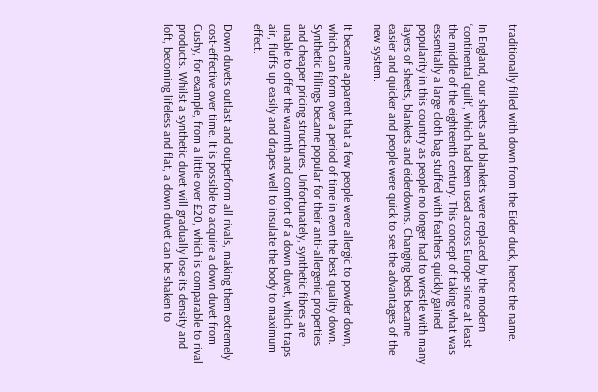traditionally filled with down from the Eider duck, hence the name.

In England, our sheets and blankets were replaced by the modern ‘continental quilt’, which had been used across Europe since at least the middle of the eighteenth century. This concept of taking what was essentially a large cloth bag stuffed with feathers quickly gained popularity in this country as people no longer had to wrestle with many layers of sheets, blankets and eiderdowns. Changing beds became easier and quicker and people were quick to see the advantages of the new system.

It became apparent that a few people were allergic to powder down, which can form over a period of time in even the best quality down. Synthetic fillings became popular for their anti-allergenic properties and cheaper pricing structures. Unfortunately, synthetic fibres are unable to offer the warmth and comfort of a down duvet, which traps air, fluffs up easily and drapes well to insulate the body to maximum effect.

Down duvets outlast and outperform all rivals, making them extremely cost-effective over time. It is possible to acquire a down duvet from Cushy, for example, from a little over £20, which is comparable to rival products. Whilst a synthetic duvet will gradually lose its density and loft, becoming lifeless and flat, a down duvet can be shaken to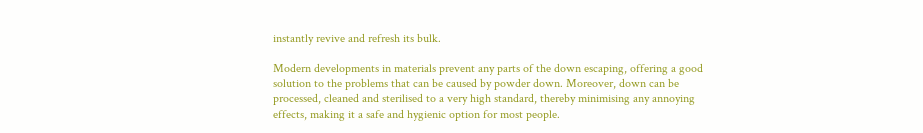instantly revive and refresh its bulk.

Modern developments in materials prevent any parts of the down escaping, offering a good solution to the problems that can be caused by powder down. Moreover, down can be processed, cleaned and sterilised to a very high standard, thereby minimising any annoying effects, making it a safe and hygienic option for most people.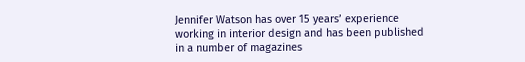Jennifer Watson has over 15 years’ experience working in interior design and has been published in a number of magazines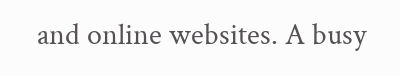and online websites. A busy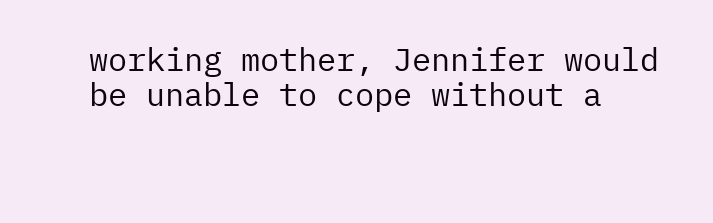working mother, Jennifer would be unable to cope without a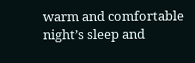warm and comfortable night’s sleep and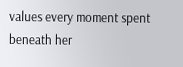values every moment spent beneath her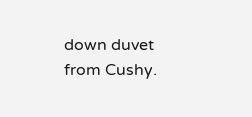down duvet from Cushy.